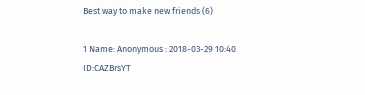Best way to make new friends (6)

1 Name: Anonymous : 2018-03-29 10:40 ID:CAZBrsYT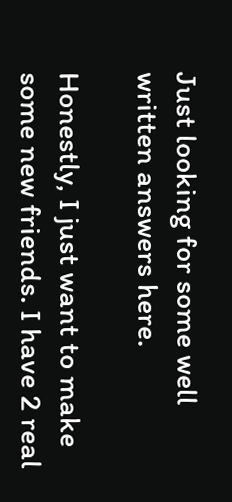Just looking for some well written answers here.

Honestly, I just want to make some new friends. I have 2 real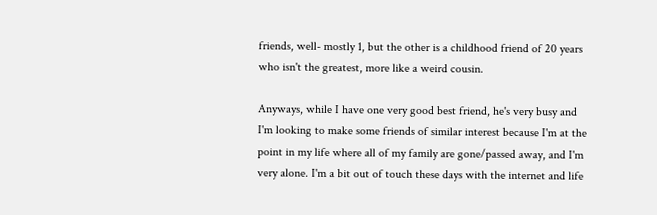friends, well- mostly 1, but the other is a childhood friend of 20 years who isn't the greatest, more like a weird cousin.

Anyways, while I have one very good best friend, he's very busy and I'm looking to make some friends of similar interest because I'm at the point in my life where all of my family are gone/passed away, and I'm very alone. I'm a bit out of touch these days with the internet and life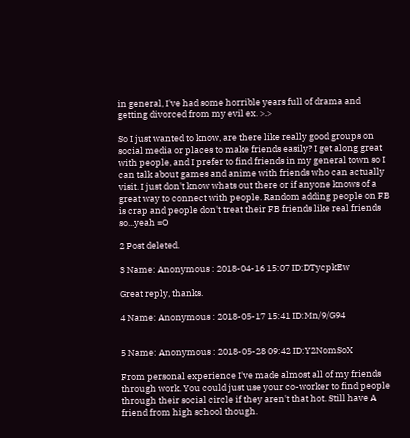in general, I've had some horrible years full of drama and getting divorced from my evil ex. >.>

So I just wanted to know, are there like really good groups on social media or places to make friends easily? I get along great with people, and I prefer to find friends in my general town so I can talk about games and anime with friends who can actually visit. I just don't know whats out there or if anyone knows of a great way to connect with people. Random adding people on FB is crap and people don't treat their FB friends like real friends so...yeah =O

2 Post deleted.

3 Name: Anonymous : 2018-04-16 15:07 ID:DTycpkEw

Great reply, thanks.

4 Name: Anonymous : 2018-05-17 15:41 ID:Mn/9/G94


5 Name: Anonymous : 2018-05-28 09:42 ID:Y2NomSoX

From personal experience I've made almost all of my friends through work. You could just use your co-worker to find people through their social circle if they aren't that hot. Still have A friend from high school though.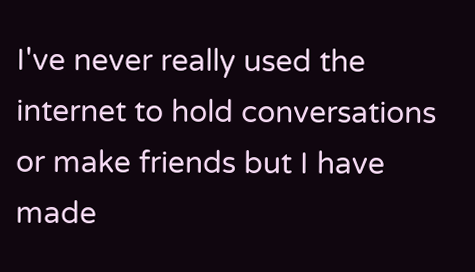I've never really used the internet to hold conversations or make friends but I have made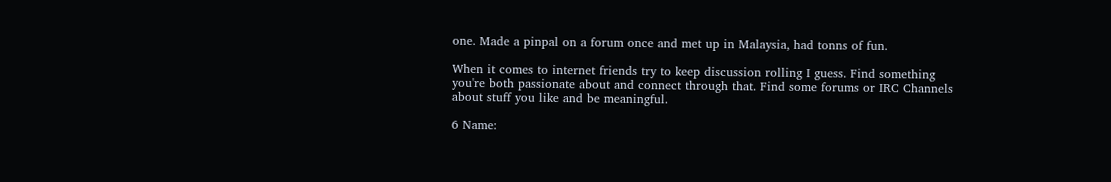one. Made a pinpal on a forum once and met up in Malaysia, had tonns of fun.

When it comes to internet friends try to keep discussion rolling I guess. Find something you're both passionate about and connect through that. Find some forums or IRC Channels about stuff you like and be meaningful.

6 Name: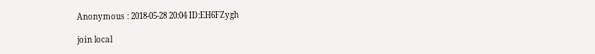Anonymous : 2018-05-28 20:04 ID:EH6FZygh

join local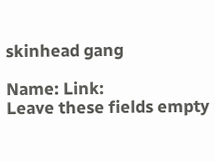skinhead gang

Name: Link:
Leave these fields empty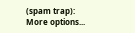(spam trap):
More options...